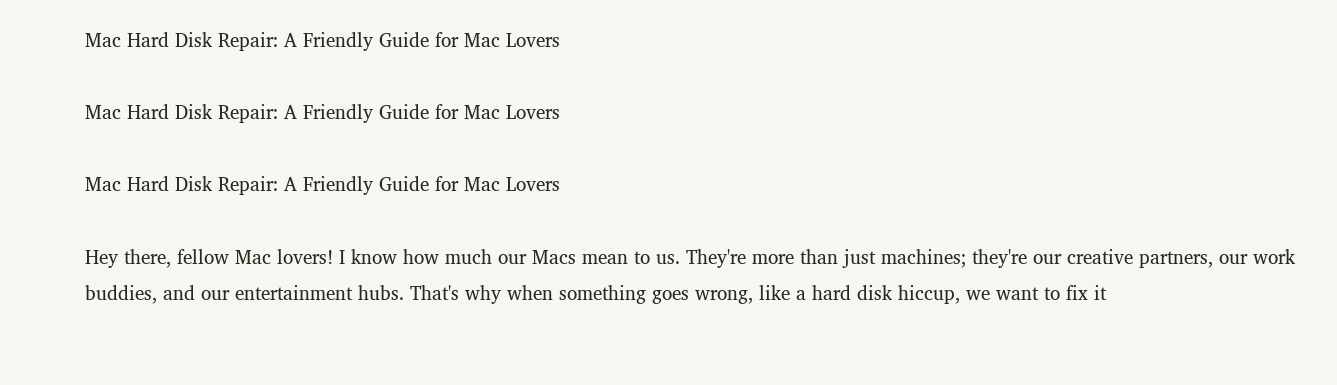Mac Hard Disk Repair: A Friendly Guide for Mac Lovers

Mac Hard Disk Repair: A Friendly Guide for Mac Lovers

Mac Hard Disk Repair: A Friendly Guide for Mac Lovers

Hey there, fellow Mac lovers! I know how much our Macs mean to us. They're more than just machines; they're our creative partners, our work buddies, and our entertainment hubs. That's why when something goes wrong, like a hard disk hiccup, we want to fix it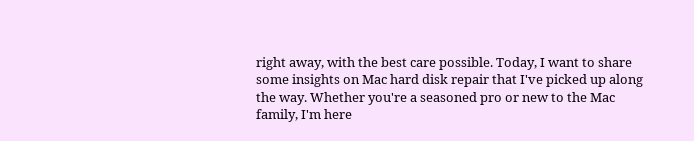right away, with the best care possible. Today, I want to share some insights on Mac hard disk repair that I've picked up along the way. Whether you're a seasoned pro or new to the Mac family, I'm here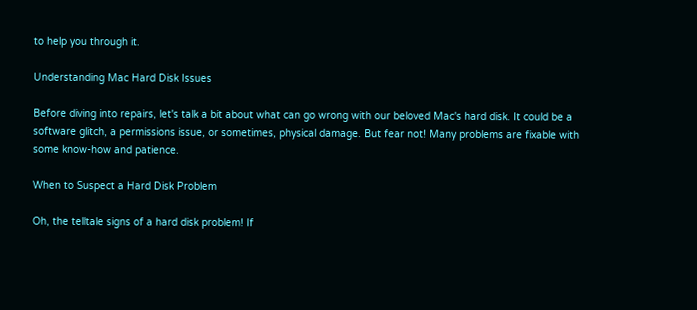to help you through it.

Understanding Mac Hard Disk Issues

Before diving into repairs, let's talk a bit about what can go wrong with our beloved Mac's hard disk. It could be a software glitch, a permissions issue, or sometimes, physical damage. But fear not! Many problems are fixable with some know-how and patience.

When to Suspect a Hard Disk Problem

Oh, the telltale signs of a hard disk problem! If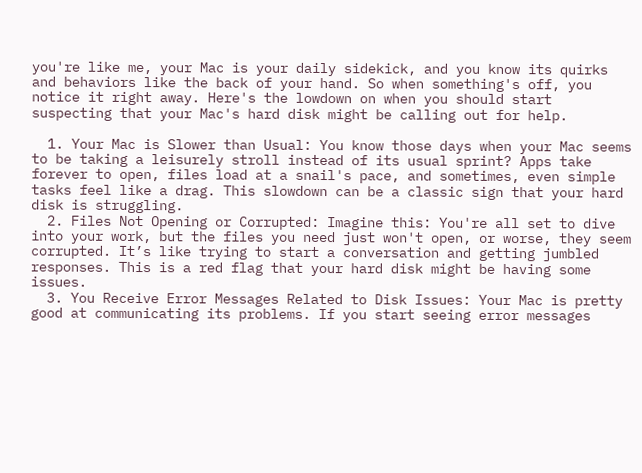you're like me, your Mac is your daily sidekick, and you know its quirks and behaviors like the back of your hand. So when something's off, you notice it right away. Here's the lowdown on when you should start suspecting that your Mac's hard disk might be calling out for help.

  1. Your Mac is Slower than Usual: You know those days when your Mac seems to be taking a leisurely stroll instead of its usual sprint? Apps take forever to open, files load at a snail's pace, and sometimes, even simple tasks feel like a drag. This slowdown can be a classic sign that your hard disk is struggling.
  2. Files Not Opening or Corrupted: Imagine this: You're all set to dive into your work, but the files you need just won't open, or worse, they seem corrupted. It’s like trying to start a conversation and getting jumbled responses. This is a red flag that your hard disk might be having some issues.
  3. You Receive Error Messages Related to Disk Issues: Your Mac is pretty good at communicating its problems. If you start seeing error messages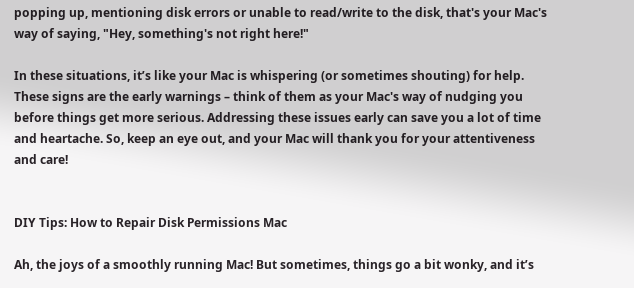popping up, mentioning disk errors or unable to read/write to the disk, that's your Mac's way of saying, "Hey, something's not right here!"

In these situations, it’s like your Mac is whispering (or sometimes shouting) for help. These signs are the early warnings – think of them as your Mac's way of nudging you before things get more serious. Addressing these issues early can save you a lot of time and heartache. So, keep an eye out, and your Mac will thank you for your attentiveness and care!


DIY Tips: How to Repair Disk Permissions Mac

Ah, the joys of a smoothly running Mac! But sometimes, things go a bit wonky, and it’s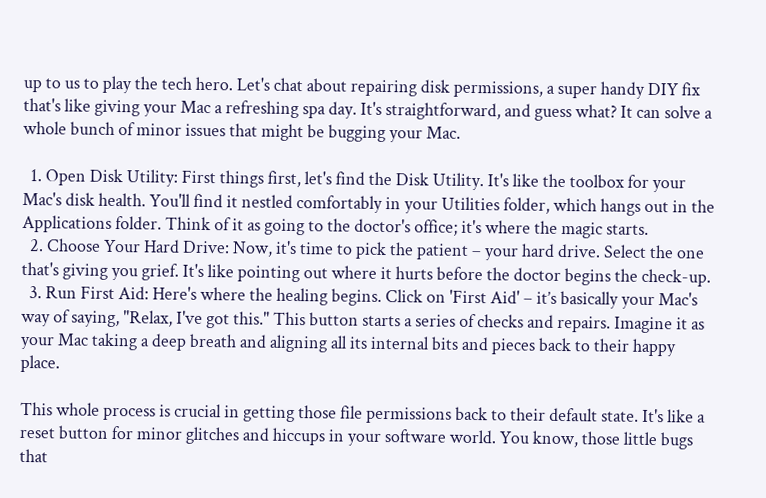up to us to play the tech hero. Let's chat about repairing disk permissions, a super handy DIY fix that's like giving your Mac a refreshing spa day. It's straightforward, and guess what? It can solve a whole bunch of minor issues that might be bugging your Mac.

  1. Open Disk Utility: First things first, let's find the Disk Utility. It's like the toolbox for your Mac's disk health. You'll find it nestled comfortably in your Utilities folder, which hangs out in the Applications folder. Think of it as going to the doctor's office; it's where the magic starts.
  2. Choose Your Hard Drive: Now, it's time to pick the patient – your hard drive. Select the one that's giving you grief. It's like pointing out where it hurts before the doctor begins the check-up.
  3. Run First Aid: Here's where the healing begins. Click on 'First Aid' – it’s basically your Mac's way of saying, "Relax, I've got this." This button starts a series of checks and repairs. Imagine it as your Mac taking a deep breath and aligning all its internal bits and pieces back to their happy place.

This whole process is crucial in getting those file permissions back to their default state. It's like a reset button for minor glitches and hiccups in your software world. You know, those little bugs that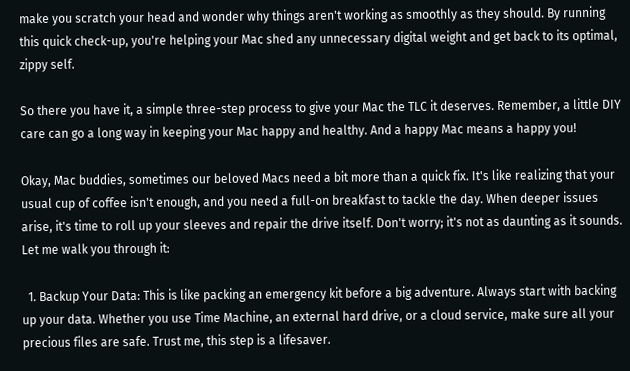make you scratch your head and wonder why things aren't working as smoothly as they should. By running this quick check-up, you're helping your Mac shed any unnecessary digital weight and get back to its optimal, zippy self.

So there you have it, a simple three-step process to give your Mac the TLC it deserves. Remember, a little DIY care can go a long way in keeping your Mac happy and healthy. And a happy Mac means a happy you!

Okay, Mac buddies, sometimes our beloved Macs need a bit more than a quick fix. It's like realizing that your usual cup of coffee isn't enough, and you need a full-on breakfast to tackle the day. When deeper issues arise, it's time to roll up your sleeves and repair the drive itself. Don't worry; it's not as daunting as it sounds. Let me walk you through it:

  1. Backup Your Data: This is like packing an emergency kit before a big adventure. Always start with backing up your data. Whether you use Time Machine, an external hard drive, or a cloud service, make sure all your precious files are safe. Trust me, this step is a lifesaver.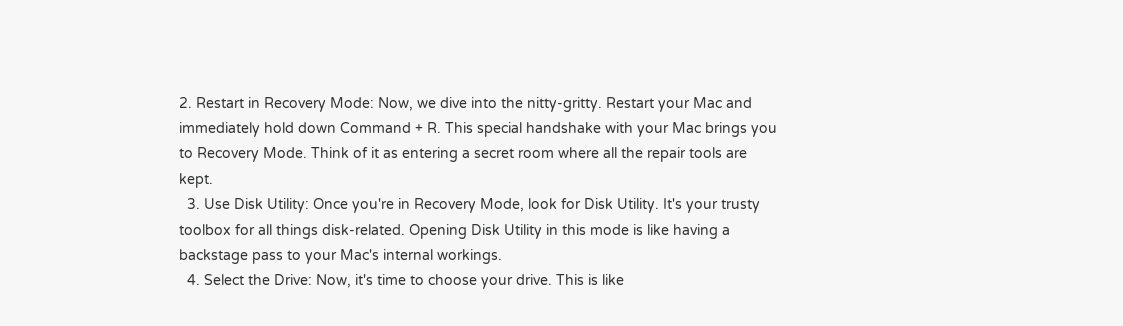2. Restart in Recovery Mode: Now, we dive into the nitty-gritty. Restart your Mac and immediately hold down Command + R. This special handshake with your Mac brings you to Recovery Mode. Think of it as entering a secret room where all the repair tools are kept.
  3. Use Disk Utility: Once you're in Recovery Mode, look for Disk Utility. It's your trusty toolbox for all things disk-related. Opening Disk Utility in this mode is like having a backstage pass to your Mac's internal workings.
  4. Select the Drive: Now, it's time to choose your drive. This is like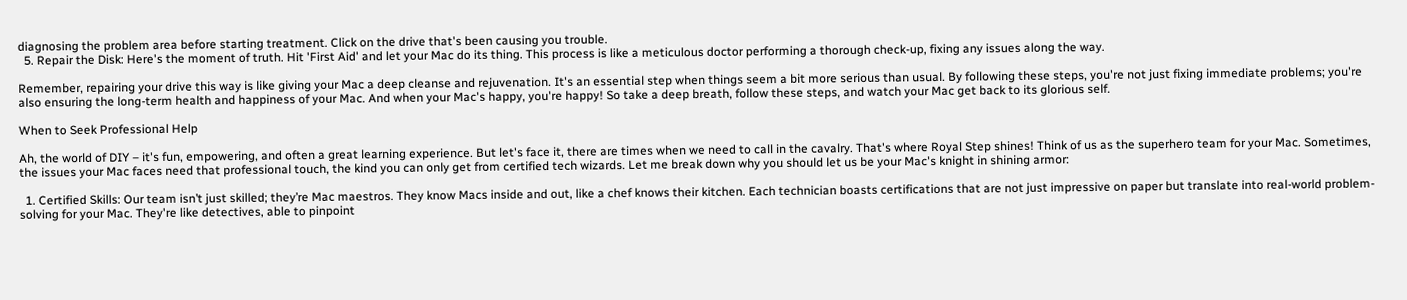diagnosing the problem area before starting treatment. Click on the drive that's been causing you trouble.
  5. Repair the Disk: Here's the moment of truth. Hit 'First Aid' and let your Mac do its thing. This process is like a meticulous doctor performing a thorough check-up, fixing any issues along the way.

Remember, repairing your drive this way is like giving your Mac a deep cleanse and rejuvenation. It's an essential step when things seem a bit more serious than usual. By following these steps, you're not just fixing immediate problems; you're also ensuring the long-term health and happiness of your Mac. And when your Mac's happy, you're happy! So take a deep breath, follow these steps, and watch your Mac get back to its glorious self.

When to Seek Professional Help

Ah, the world of DIY – it's fun, empowering, and often a great learning experience. But let's face it, there are times when we need to call in the cavalry. That's where Royal Step shines! Think of us as the superhero team for your Mac. Sometimes, the issues your Mac faces need that professional touch, the kind you can only get from certified tech wizards. Let me break down why you should let us be your Mac's knight in shining armor:

  1. Certified Skills: Our team isn’t just skilled; they’re Mac maestros. They know Macs inside and out, like a chef knows their kitchen. Each technician boasts certifications that are not just impressive on paper but translate into real-world problem-solving for your Mac. They're like detectives, able to pinpoint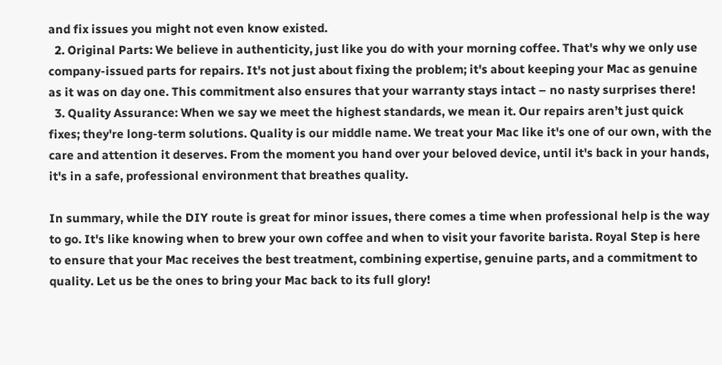and fix issues you might not even know existed.
  2. Original Parts: We believe in authenticity, just like you do with your morning coffee. That's why we only use company-issued parts for repairs. It's not just about fixing the problem; it's about keeping your Mac as genuine as it was on day one. This commitment also ensures that your warranty stays intact – no nasty surprises there!
  3. Quality Assurance: When we say we meet the highest standards, we mean it. Our repairs aren’t just quick fixes; they're long-term solutions. Quality is our middle name. We treat your Mac like it's one of our own, with the care and attention it deserves. From the moment you hand over your beloved device, until it's back in your hands, it's in a safe, professional environment that breathes quality.

In summary, while the DIY route is great for minor issues, there comes a time when professional help is the way to go. It's like knowing when to brew your own coffee and when to visit your favorite barista. Royal Step is here to ensure that your Mac receives the best treatment, combining expertise, genuine parts, and a commitment to quality. Let us be the ones to bring your Mac back to its full glory!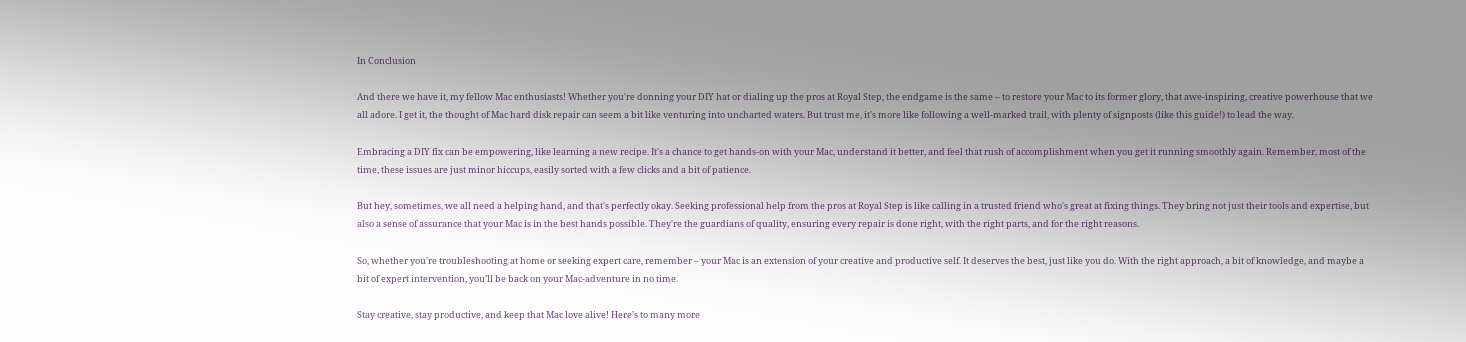In Conclusion

And there we have it, my fellow Mac enthusiasts! Whether you're donning your DIY hat or dialing up the pros at Royal Step, the endgame is the same – to restore your Mac to its former glory, that awe-inspiring, creative powerhouse that we all adore. I get it, the thought of Mac hard disk repair can seem a bit like venturing into uncharted waters. But trust me, it's more like following a well-marked trail, with plenty of signposts (like this guide!) to lead the way.

Embracing a DIY fix can be empowering, like learning a new recipe. It's a chance to get hands-on with your Mac, understand it better, and feel that rush of accomplishment when you get it running smoothly again. Remember, most of the time, these issues are just minor hiccups, easily sorted with a few clicks and a bit of patience.

But hey, sometimes, we all need a helping hand, and that's perfectly okay. Seeking professional help from the pros at Royal Step is like calling in a trusted friend who's great at fixing things. They bring not just their tools and expertise, but also a sense of assurance that your Mac is in the best hands possible. They're the guardians of quality, ensuring every repair is done right, with the right parts, and for the right reasons.

So, whether you're troubleshooting at home or seeking expert care, remember – your Mac is an extension of your creative and productive self. It deserves the best, just like you do. With the right approach, a bit of knowledge, and maybe a bit of expert intervention, you’ll be back on your Mac-adventure in no time.

Stay creative, stay productive, and keep that Mac love alive! Here’s to many more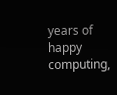years of happy computing,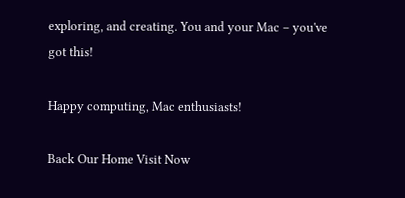exploring, and creating. You and your Mac – you've got this!

Happy computing, Mac enthusiasts!

Back Our Home Visit Now